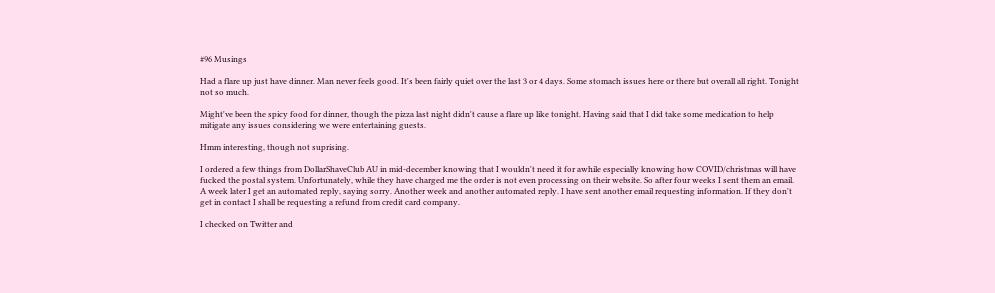#96 Musings

Had a flare up just have dinner. Man never feels good. It's been fairly quiet over the last 3 or 4 days. Some stomach issues here or there but overall all right. Tonight not so much.

Might've been the spicy food for dinner, though the pizza last night didn't cause a flare up like tonight. Having said that I did take some medication to help mitigate any issues considering we were entertaining guests.

Hmm interesting, though not suprising.

I ordered a few things from DollarShaveClub AU in mid-december knowing that I wouldn't need it for awhile especially knowing how COVID/christmas will have fucked the postal system. Unfortunately, while they have charged me the order is not even processing on their website. So after four weeks I sent them an email. A week later I get an automated reply, saying sorry. Another week and another automated reply. I have sent another email requesting information. If they don't get in contact I shall be requesting a refund from credit card company.

I checked on Twitter and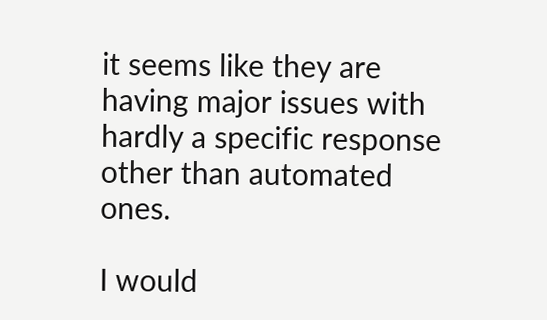it seems like they are having major issues with hardly a specific response other than automated ones.

I would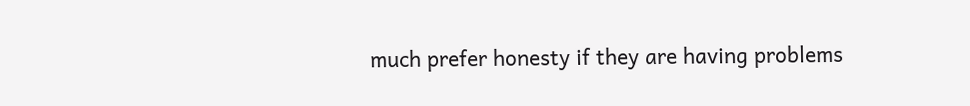much prefer honesty if they are having problems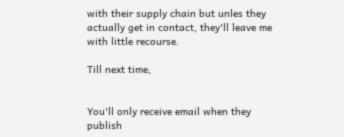with their supply chain but unles they actually get in contact, they'll leave me with little recourse.

Till next time,


You'll only receive email when they publish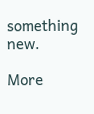something new.

More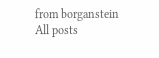from borganstein
All posts